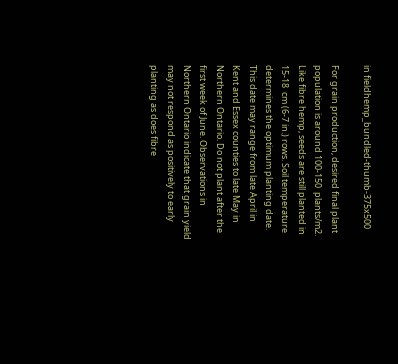in fieldhemp_bundled-thumb-375x500

For grain production, desired final plant population is around 100-150  plants/m2. Like fibre hemp, seeds are still planted in 15-18  cm (6-7 in.) rows. Soil temperature determines the optimum planting date.  This date may range from late April in Kent and Essex counties to late May in Northern Ontario. Do not plant after the first week of June. Observations in Northern Ontario indicate that grain yield may not respond as positively to early planting as does fibre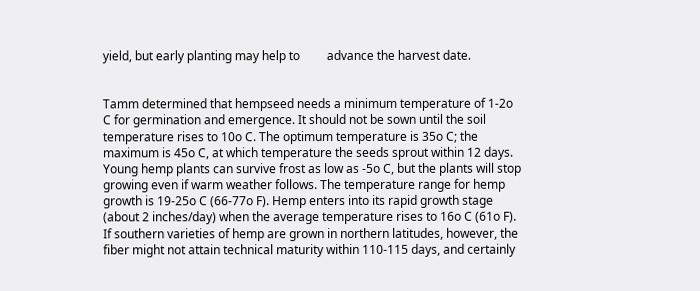yield, but early planting may help to         advance the harvest date.


Tamm determined that hempseed needs a minimum temperature of 1-2o C for germination and emergence. It should not be sown until the soil temperature rises to 10o C. The optimum temperature is 35o C; the maximum is 45o C, at which temperature the seeds sprout within 12 days. Young hemp plants can survive frost as low as -5o C, but the plants will stop growing even if warm weather follows. The temperature range for hemp growth is 19-25o C (66-77o F). Hemp enters into its rapid growth stage (about 2 inches/day) when the average temperature rises to 16o C (61o F). If southern varieties of hemp are grown in northern latitudes, however, the fiber might not attain technical maturity within 110-115 days, and certainly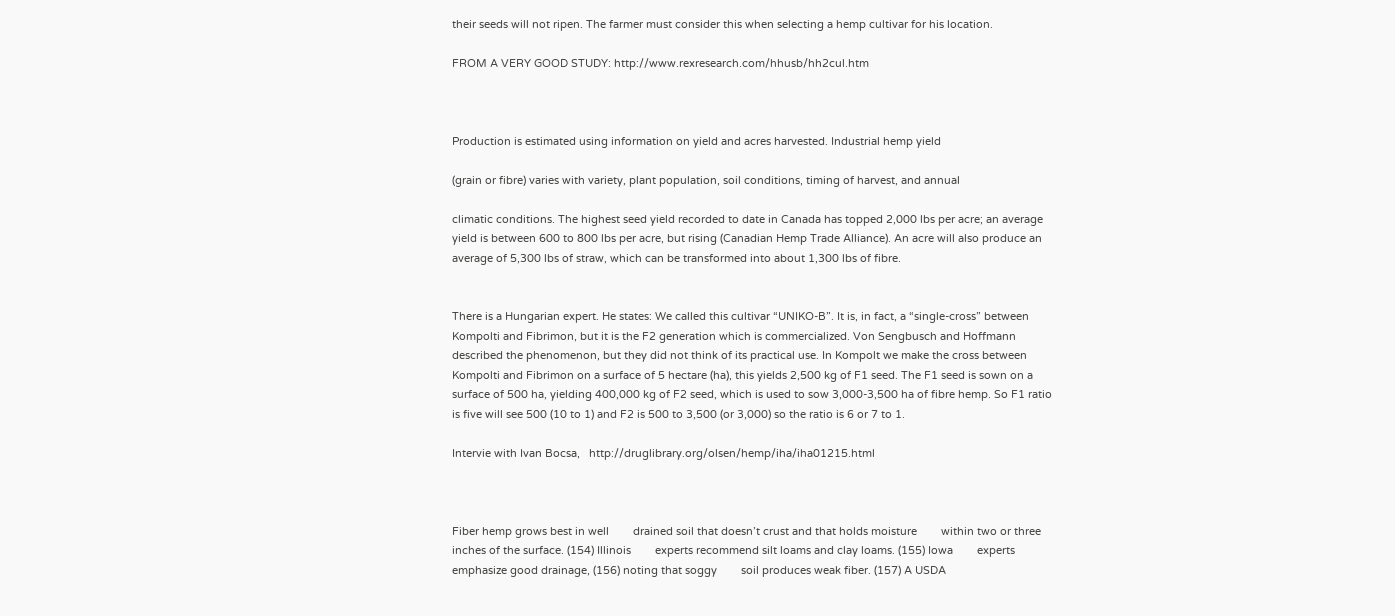their seeds will not ripen. The farmer must consider this when selecting a hemp cultivar for his location.

FROM A VERY GOOD STUDY: http://www.rexresearch.com/hhusb/hh2cul.htm



Production is estimated using information on yield and acres harvested. Industrial hemp yield

(grain or fibre) varies with variety, plant population, soil conditions, timing of harvest, and annual

climatic conditions. The highest seed yield recorded to date in Canada has topped 2,000 lbs per acre; an average yield is between 600 to 800 lbs per acre, but rising (Canadian Hemp Trade Alliance). An acre will also produce an average of 5,300 lbs of straw, which can be transformed into about 1,300 lbs of fibre.


There is a Hungarian expert. He states: We called this cultivar “UNIKO-B”. It is, in fact, a “single-cross” between Kompolti and Fibrimon, but it is the F2 generation which is commercialized. Von Sengbusch and Hoffmann described the phenomenon, but they did not think of its practical use. In Kompolt we make the cross between Kompolti and Fibrimon on a surface of 5 hectare (ha), this yields 2,500 kg of F1 seed. The F1 seed is sown on a surface of 500 ha, yielding 400,000 kg of F2 seed, which is used to sow 3,000-3,500 ha of fibre hemp. So F1 ratio is five will see 500 (10 to 1) and F2 is 500 to 3,500 (or 3,000) so the ratio is 6 or 7 to 1.

Intervie with Ivan Bocsa,   http://druglibrary.org/olsen/hemp/iha/iha01215.html



Fiber hemp grows best in well        drained soil that doesn’t crust and that holds moisture        within two or three inches of the surface. (154) Illinois        experts recommend silt loams and clay loams. (155) Iowa        experts emphasize good drainage, (156) noting that soggy        soil produces weak fiber. (157) A USDA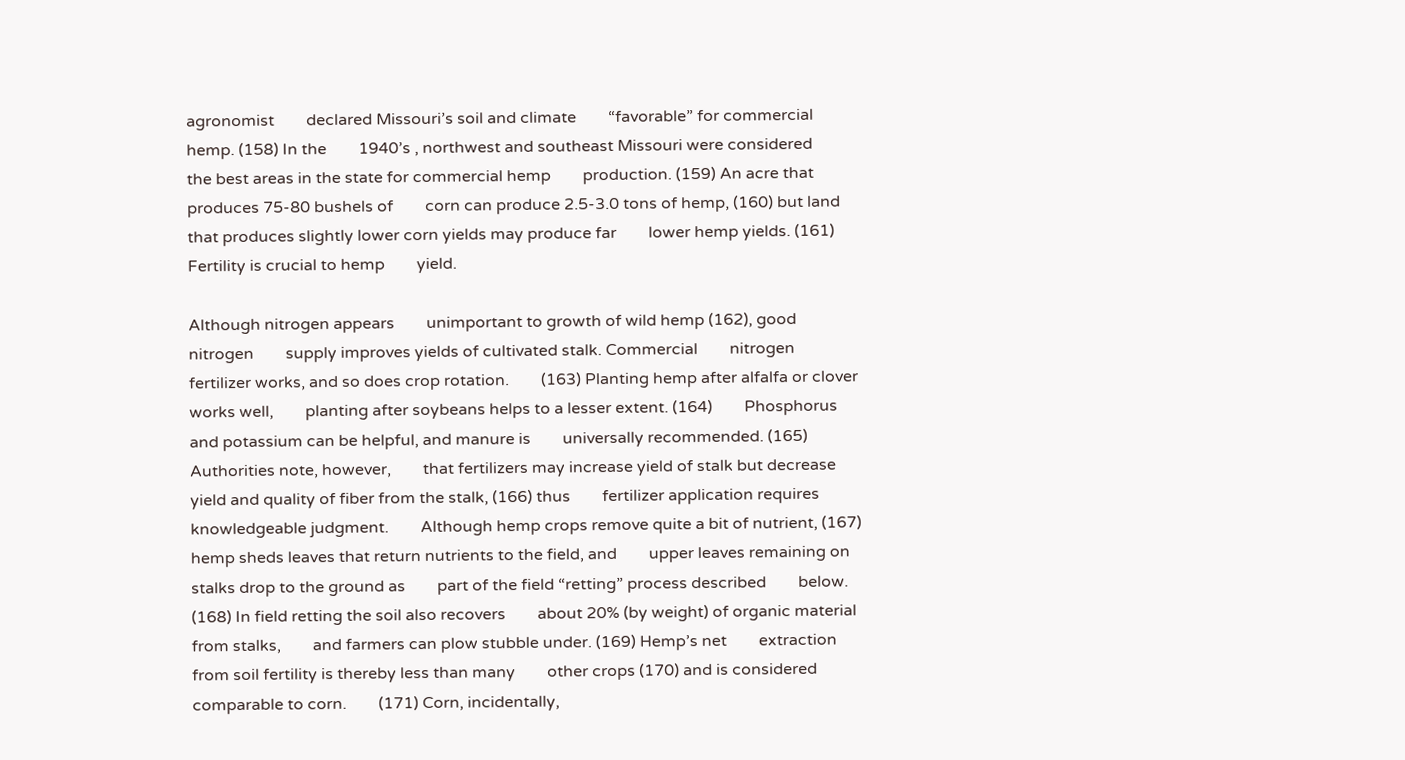agronomist        declared Missouri’s soil and climate        “favorable” for commercial hemp. (158) In the        1940’s , northwest and southeast Missouri were considered        the best areas in the state for commercial hemp        production. (159) An acre that produces 75-80 bushels of        corn can produce 2.5-3.0 tons of hemp, (160) but land        that produces slightly lower corn yields may produce far        lower hemp yields. (161) Fertility is crucial to hemp        yield.

Although nitrogen appears        unimportant to growth of wild hemp (162), good nitrogen        supply improves yields of cultivated stalk. Commercial        nitrogen fertilizer works, and so does crop rotation.        (163) Planting hemp after alfalfa or clover works well,        planting after soybeans helps to a lesser extent. (164)        Phosphorus and potassium can be helpful, and manure is        universally recommended. (165) Authorities note, however,        that fertilizers may increase yield of stalk but decrease        yield and quality of fiber from the stalk, (166) thus        fertilizer application requires knowledgeable judgment.        Although hemp crops remove quite a bit of nutrient, (167)        hemp sheds leaves that return nutrients to the field, and        upper leaves remaining on stalks drop to the ground as        part of the field “retting” process described        below. (168) In field retting the soil also recovers        about 20% (by weight) of organic material from stalks,        and farmers can plow stubble under. (169) Hemp’s net        extraction from soil fertility is thereby less than many        other crops (170) and is considered comparable to corn.        (171) Corn, incidentally,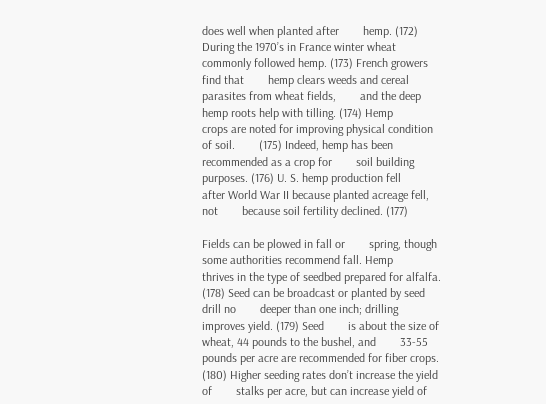does well when planted after        hemp. (172) During the 1970’s in France winter wheat        commonly followed hemp. (173) French growers find that        hemp clears weeds and cereal parasites from wheat fields,        and the deep hemp roots help with tilling. (174) Hemp        crops are noted for improving physical condition of soil.        (175) Indeed, hemp has been recommended as a crop for        soil building purposes. (176) U. S. hemp production fell        after World War II because planted acreage fell, not        because soil fertility declined. (177)

Fields can be plowed in fall or        spring, though some authorities recommend fall. Hemp        thrives in the type of seedbed prepared for alfalfa.        (178) Seed can be broadcast or planted by seed drill no        deeper than one inch; drilling improves yield. (179) Seed        is about the size of wheat, 44 pounds to the bushel, and        33-55 pounds per acre are recommended for fiber crops.        (180) Higher seeding rates don’t increase the yield of        stalks per acre, but can increase yield of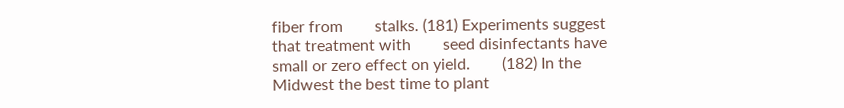fiber from        stalks. (181) Experiments suggest that treatment with        seed disinfectants have small or zero effect on yield.        (182) In the Midwest the best time to plant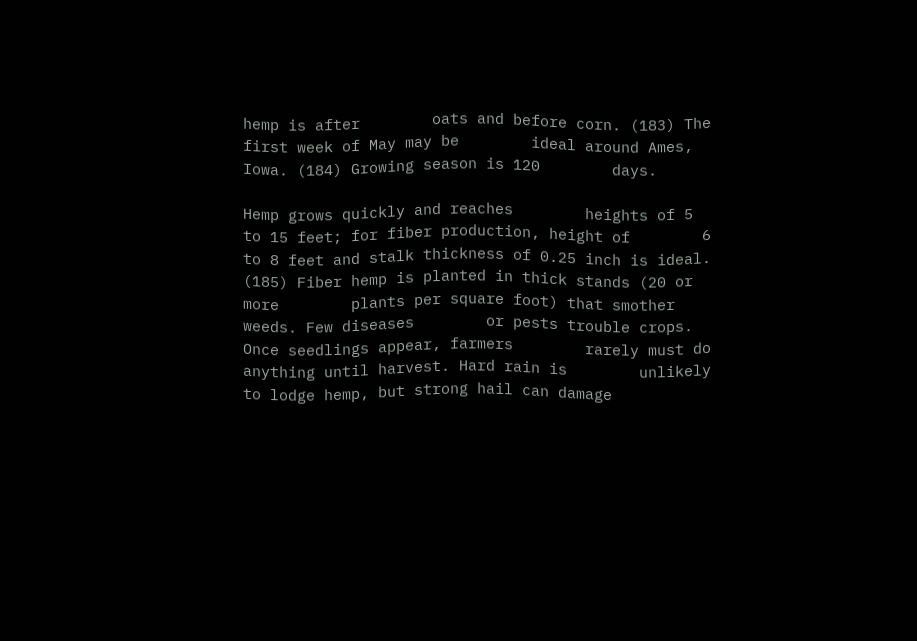hemp is after        oats and before corn. (183) The first week of May may be        ideal around Ames, Iowa. (184) Growing season is 120        days.

Hemp grows quickly and reaches        heights of 5 to 15 feet; for fiber production, height of        6 to 8 feet and stalk thickness of 0.25 inch is ideal.        (185) Fiber hemp is planted in thick stands (20 or more        plants per square foot) that smother weeds. Few diseases        or pests trouble crops. Once seedlings appear, farmers        rarely must do anything until harvest. Hard rain is        unlikely to lodge hemp, but strong hail can damage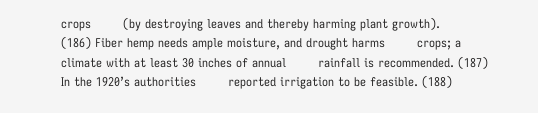crops        (by destroying leaves and thereby harming plant growth).        (186) Fiber hemp needs ample moisture, and drought harms        crops; a climate with at least 30 inches of annual        rainfall is recommended. (187) In the 1920’s authorities        reported irrigation to be feasible. (188)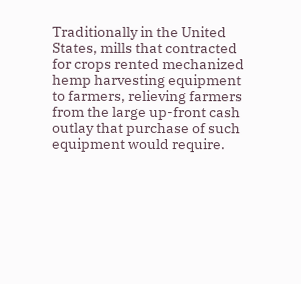Traditionally in the United        States, mills that contracted for crops rented mechanized        hemp harvesting equipment to farmers, relieving farmers        from the large up-front cash outlay that purchase of such        equipment would require.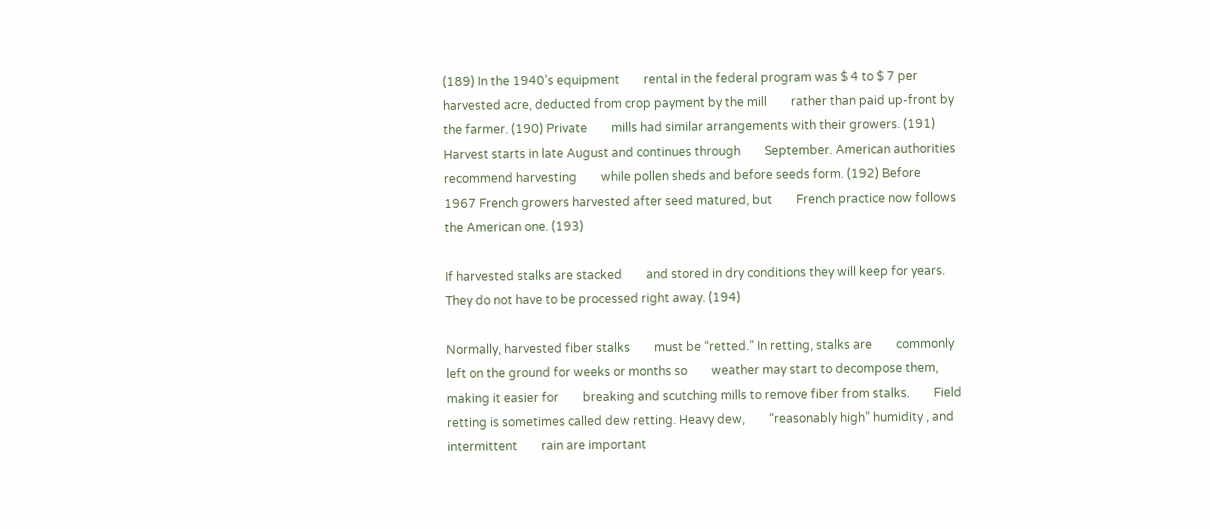(189) In the 1940’s equipment        rental in the federal program was $ 4 to $ 7 per        harvested acre, deducted from crop payment by the mill        rather than paid up-front by the farmer. (190) Private        mills had similar arrangements with their growers. (191)        Harvest starts in late August and continues through        September. American authorities recommend harvesting        while pollen sheds and before seeds form. (192) Before        1967 French growers harvested after seed matured, but        French practice now follows the American one. (193)

If harvested stalks are stacked        and stored in dry conditions they will keep for years.        They do not have to be processed right away. (194)

Normally, harvested fiber stalks        must be “retted.” In retting, stalks are        commonly left on the ground for weeks or months so        weather may start to decompose them, making it easier for        breaking and scutching mills to remove fiber from stalks.        Field retting is sometimes called dew retting. Heavy dew,        “reasonably high” humidity , and intermittent        rain are important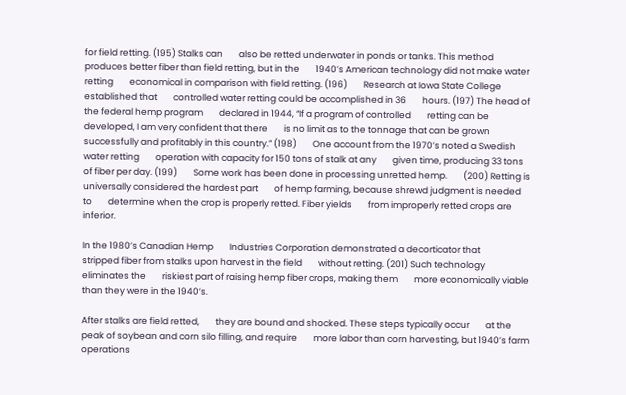for field retting. (195) Stalks can        also be retted underwater in ponds or tanks. This method        produces better fiber than field retting, but in the        1940’s American technology did not make water retting        economical in comparison with field retting. (196)        Research at Iowa State College established that        controlled water retting could be accomplished in 36        hours. (197) The head of the federal hemp program        declared in 1944, “If a program of controlled        retting can be developed, I am very confident that there        is no limit as to the tonnage that can be grown        successfully and profitably in this country.” (198)        One account from the 1970’s noted a Swedish water retting        operation with capacity for 150 tons of stalk at any        given time, producing 33 tons of fiber per day. (199)        Some work has been done in processing unretted hemp.        (200) Retting is universally considered the hardest part        of hemp farming, because shrewd judgment is needed to        determine when the crop is properly retted. Fiber yields        from improperly retted crops are inferior.

In the 1980’s Canadian Hemp        Industries Corporation demonstrated a decorticator that        stripped fiber from stalks upon harvest in the field        without retting. (201) Such technology eliminates the        riskiest part of raising hemp fiber crops, making them        more economically viable than they were in the 1940’s.

After stalks are field retted,        they are bound and shocked. These steps typically occur        at the peak of soybean and corn silo filling, and require        more labor than corn harvesting, but 1940’s farm        operations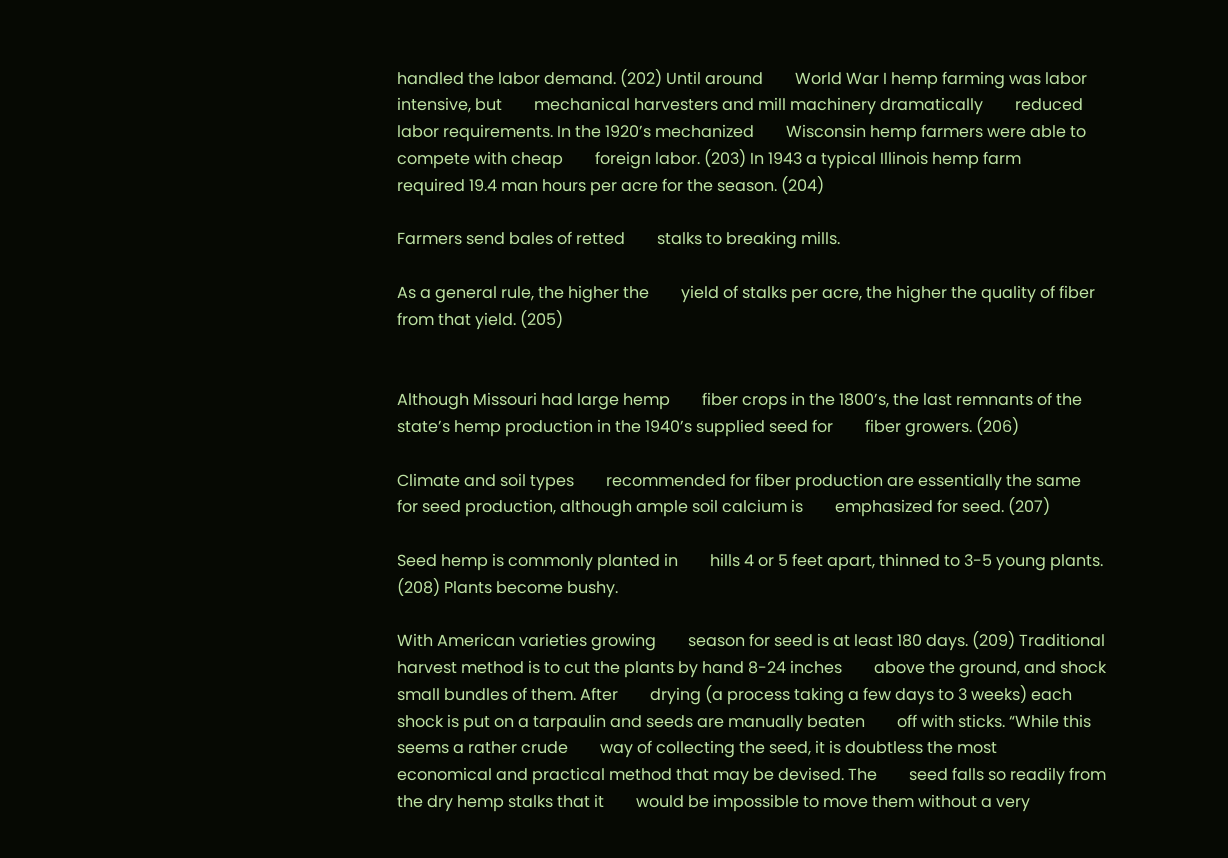handled the labor demand. (202) Until around        World War I hemp farming was labor intensive, but        mechanical harvesters and mill machinery dramatically        reduced labor requirements. In the 1920’s mechanized        Wisconsin hemp farmers were able to compete with cheap        foreign labor. (203) In 1943 a typical Illinois hemp farm        required 19.4 man hours per acre for the season. (204)

Farmers send bales of retted        stalks to breaking mills.

As a general rule, the higher the        yield of stalks per acre, the higher the quality of fiber        from that yield. (205)


Although Missouri had large hemp        fiber crops in the 1800’s, the last remnants of the        state’s hemp production in the 1940’s supplied seed for        fiber growers. (206)

Climate and soil types        recommended for fiber production are essentially the same        for seed production, although ample soil calcium is        emphasized for seed. (207)

Seed hemp is commonly planted in        hills 4 or 5 feet apart, thinned to 3-5 young plants.        (208) Plants become bushy.

With American varieties growing        season for seed is at least 180 days. (209) Traditional        harvest method is to cut the plants by hand 8-24 inches        above the ground, and shock small bundles of them. After        drying (a process taking a few days to 3 weeks) each        shock is put on a tarpaulin and seeds are manually beaten        off with sticks. “While this seems a rather crude        way of collecting the seed, it is doubtless the most        economical and practical method that may be devised. The        seed falls so readily from the dry hemp stalks that it        would be impossible to move them without a very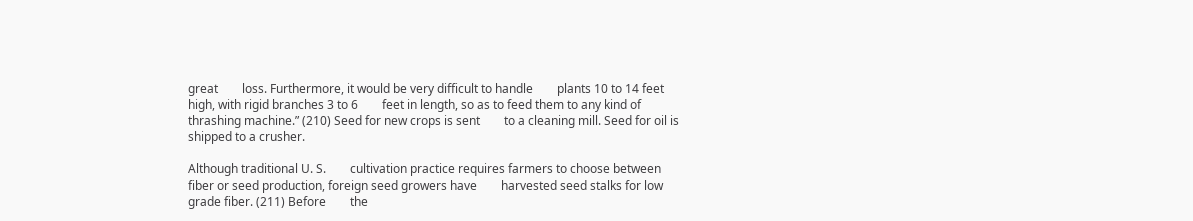great        loss. Furthermore, it would be very difficult to handle        plants 10 to 14 feet high, with rigid branches 3 to 6        feet in length, so as to feed them to any kind of        thrashing machine.” (210) Seed for new crops is sent        to a cleaning mill. Seed for oil is shipped to a crusher.

Although traditional U. S.        cultivation practice requires farmers to choose between        fiber or seed production, foreign seed growers have        harvested seed stalks for low grade fiber. (211) Before        the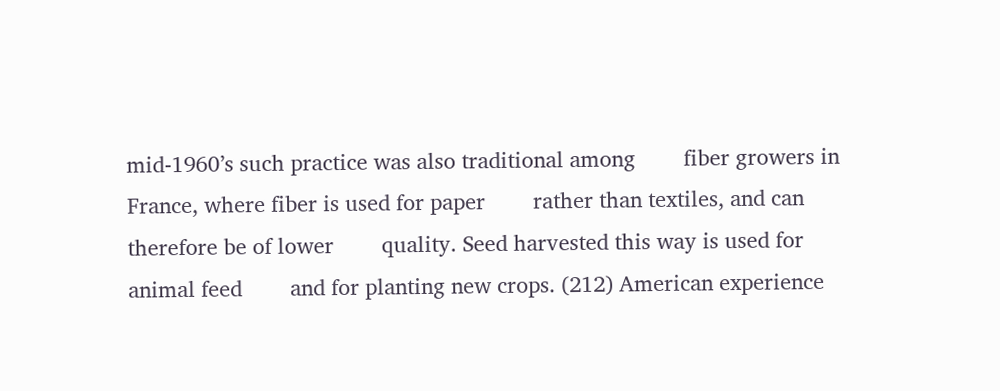mid-1960’s such practice was also traditional among        fiber growers in France, where fiber is used for paper        rather than textiles, and can therefore be of lower        quality. Seed harvested this way is used for animal feed        and for planting new crops. (212) American experience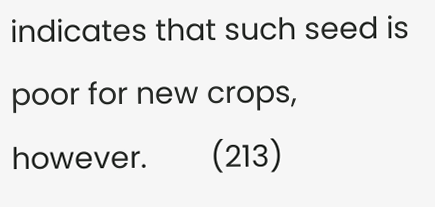indicates that such seed is poor for new crops, however.        (213)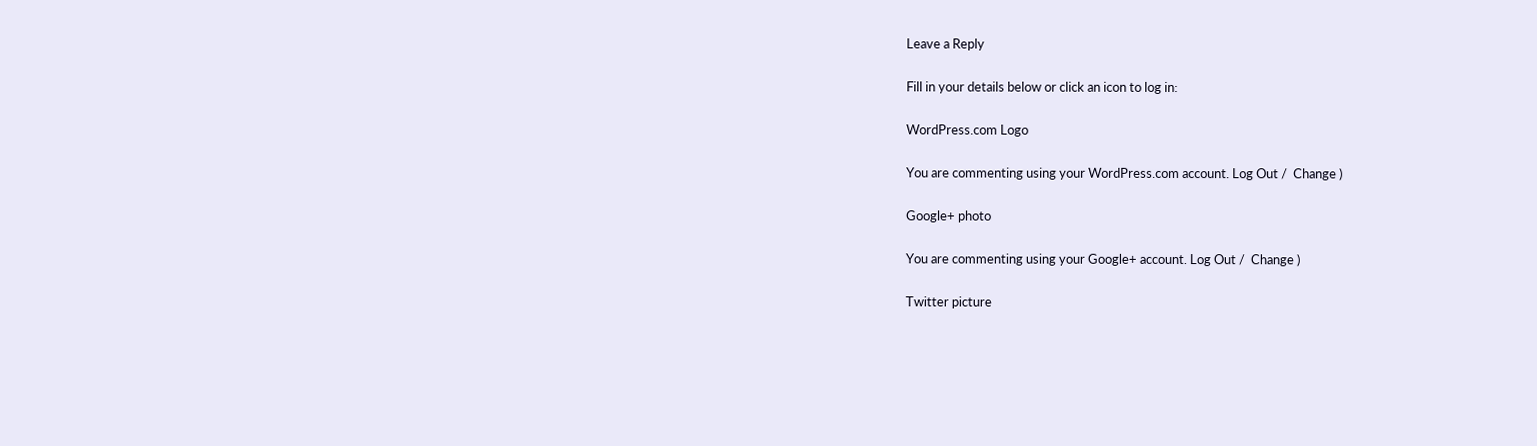Leave a Reply

Fill in your details below or click an icon to log in:

WordPress.com Logo

You are commenting using your WordPress.com account. Log Out /  Change )

Google+ photo

You are commenting using your Google+ account. Log Out /  Change )

Twitter picture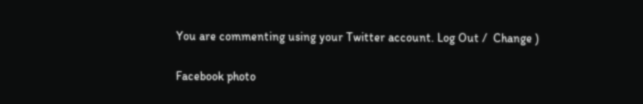You are commenting using your Twitter account. Log Out /  Change )

Facebook photo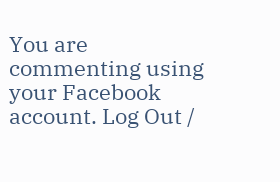You are commenting using your Facebook account. Log Out /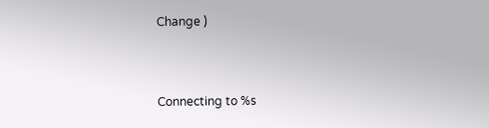Change )


Connecting to %s